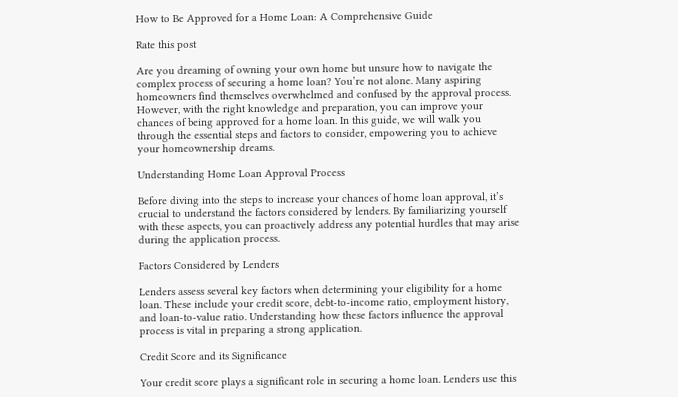How to Be Approved for a Home Loan: A Comprehensive Guide

Rate this post

Are you dreaming of owning your own home but unsure how to navigate the complex process of securing a home loan? You’re not alone. Many aspiring homeowners find themselves overwhelmed and confused by the approval process. However, with the right knowledge and preparation, you can improve your chances of being approved for a home loan. In this guide, we will walk you through the essential steps and factors to consider, empowering you to achieve your homeownership dreams.

Understanding Home Loan Approval Process

Before diving into the steps to increase your chances of home loan approval, it’s crucial to understand the factors considered by lenders. By familiarizing yourself with these aspects, you can proactively address any potential hurdles that may arise during the application process.

Factors Considered by Lenders

Lenders assess several key factors when determining your eligibility for a home loan. These include your credit score, debt-to-income ratio, employment history, and loan-to-value ratio. Understanding how these factors influence the approval process is vital in preparing a strong application.

Credit Score and its Significance

Your credit score plays a significant role in securing a home loan. Lenders use this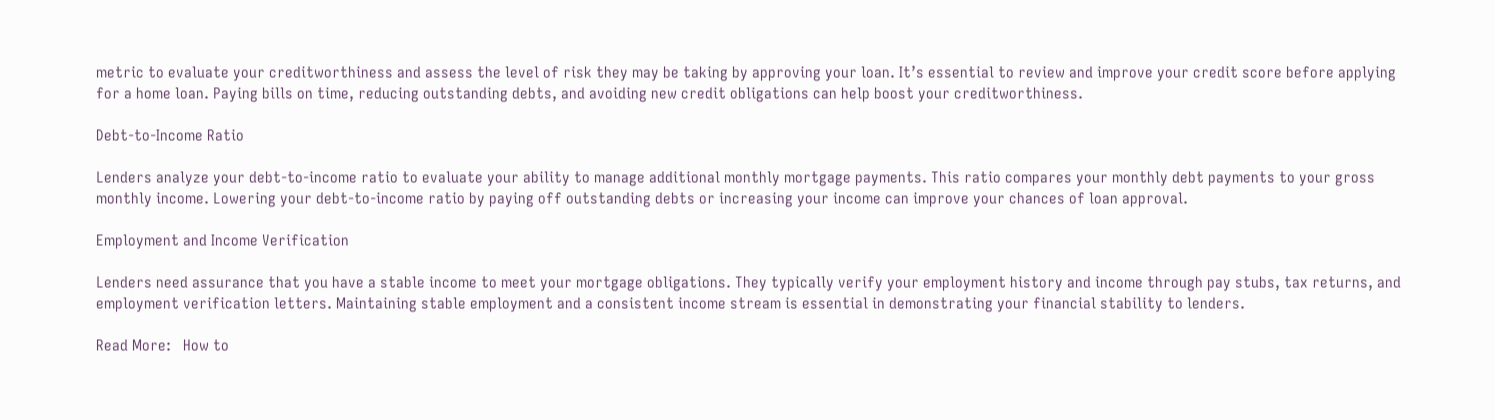metric to evaluate your creditworthiness and assess the level of risk they may be taking by approving your loan. It’s essential to review and improve your credit score before applying for a home loan. Paying bills on time, reducing outstanding debts, and avoiding new credit obligations can help boost your creditworthiness.

Debt-to-Income Ratio

Lenders analyze your debt-to-income ratio to evaluate your ability to manage additional monthly mortgage payments. This ratio compares your monthly debt payments to your gross monthly income. Lowering your debt-to-income ratio by paying off outstanding debts or increasing your income can improve your chances of loan approval.

Employment and Income Verification

Lenders need assurance that you have a stable income to meet your mortgage obligations. They typically verify your employment history and income through pay stubs, tax returns, and employment verification letters. Maintaining stable employment and a consistent income stream is essential in demonstrating your financial stability to lenders.

Read More:   How to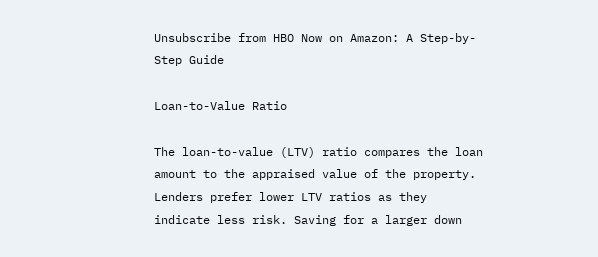Unsubscribe from HBO Now on Amazon: A Step-by-Step Guide

Loan-to-Value Ratio

The loan-to-value (LTV) ratio compares the loan amount to the appraised value of the property. Lenders prefer lower LTV ratios as they indicate less risk. Saving for a larger down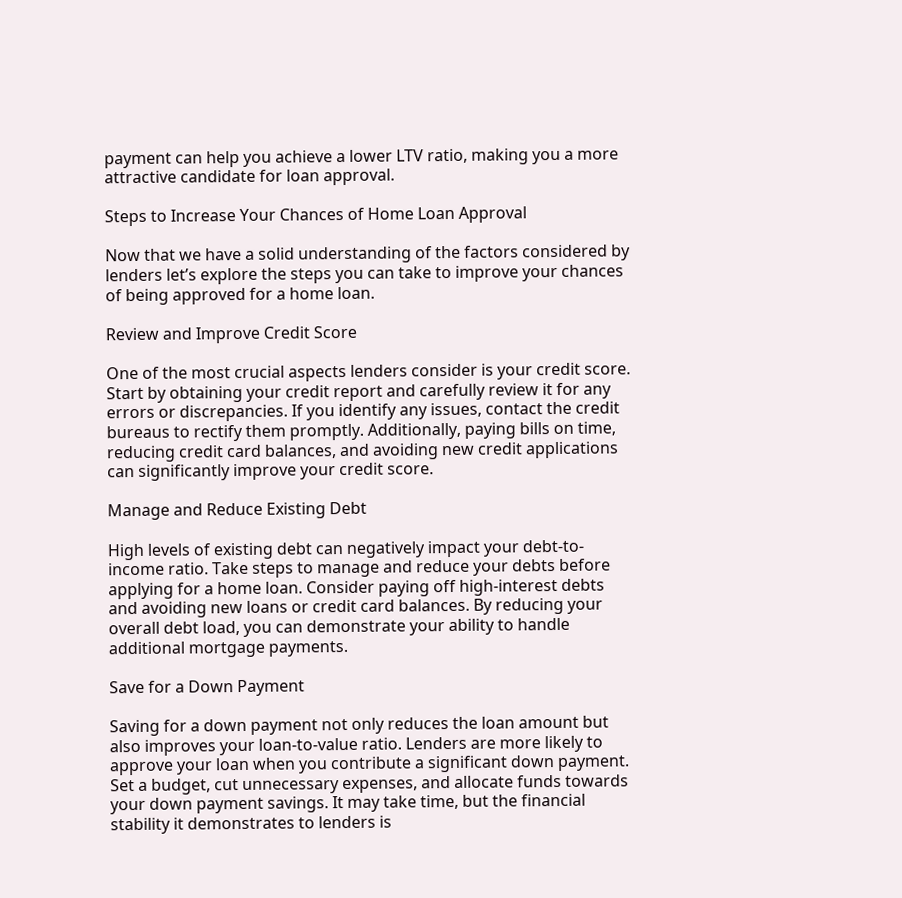payment can help you achieve a lower LTV ratio, making you a more attractive candidate for loan approval.

Steps to Increase Your Chances of Home Loan Approval

Now that we have a solid understanding of the factors considered by lenders let’s explore the steps you can take to improve your chances of being approved for a home loan.

Review and Improve Credit Score

One of the most crucial aspects lenders consider is your credit score. Start by obtaining your credit report and carefully review it for any errors or discrepancies. If you identify any issues, contact the credit bureaus to rectify them promptly. Additionally, paying bills on time, reducing credit card balances, and avoiding new credit applications can significantly improve your credit score.

Manage and Reduce Existing Debt

High levels of existing debt can negatively impact your debt-to-income ratio. Take steps to manage and reduce your debts before applying for a home loan. Consider paying off high-interest debts and avoiding new loans or credit card balances. By reducing your overall debt load, you can demonstrate your ability to handle additional mortgage payments.

Save for a Down Payment

Saving for a down payment not only reduces the loan amount but also improves your loan-to-value ratio. Lenders are more likely to approve your loan when you contribute a significant down payment. Set a budget, cut unnecessary expenses, and allocate funds towards your down payment savings. It may take time, but the financial stability it demonstrates to lenders is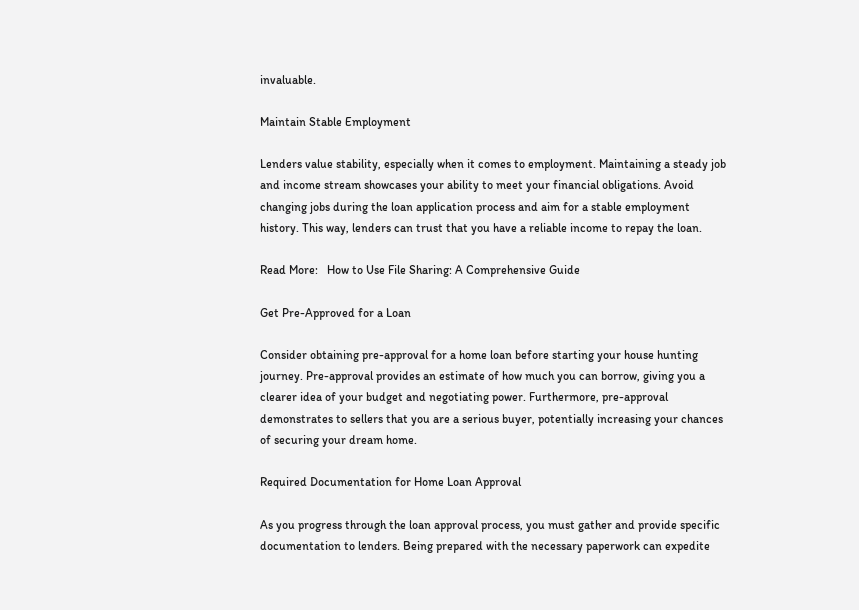invaluable.

Maintain Stable Employment

Lenders value stability, especially when it comes to employment. Maintaining a steady job and income stream showcases your ability to meet your financial obligations. Avoid changing jobs during the loan application process and aim for a stable employment history. This way, lenders can trust that you have a reliable income to repay the loan.

Read More:   How to Use File Sharing: A Comprehensive Guide

Get Pre-Approved for a Loan

Consider obtaining pre-approval for a home loan before starting your house hunting journey. Pre-approval provides an estimate of how much you can borrow, giving you a clearer idea of your budget and negotiating power. Furthermore, pre-approval demonstrates to sellers that you are a serious buyer, potentially increasing your chances of securing your dream home.

Required Documentation for Home Loan Approval

As you progress through the loan approval process, you must gather and provide specific documentation to lenders. Being prepared with the necessary paperwork can expedite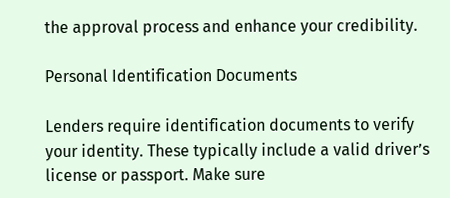the approval process and enhance your credibility.

Personal Identification Documents

Lenders require identification documents to verify your identity. These typically include a valid driver’s license or passport. Make sure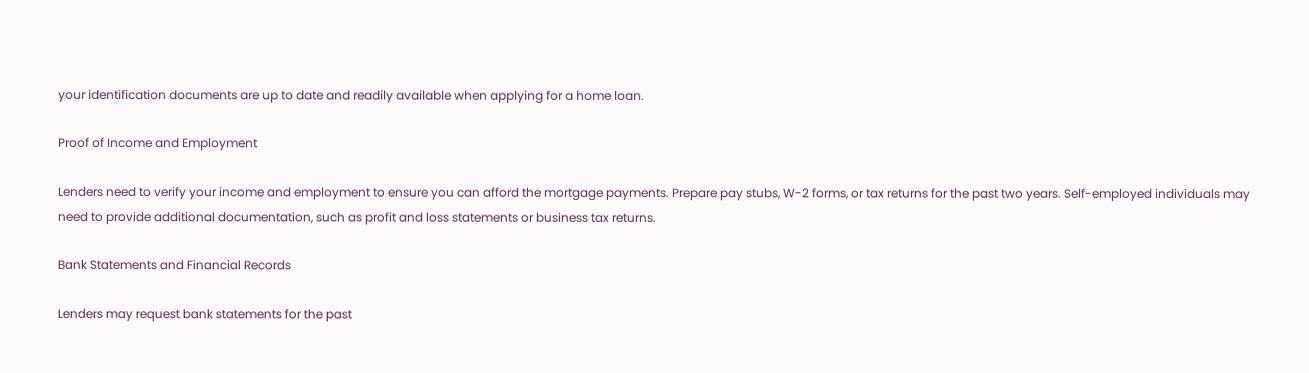your identification documents are up to date and readily available when applying for a home loan.

Proof of Income and Employment

Lenders need to verify your income and employment to ensure you can afford the mortgage payments. Prepare pay stubs, W-2 forms, or tax returns for the past two years. Self-employed individuals may need to provide additional documentation, such as profit and loss statements or business tax returns.

Bank Statements and Financial Records

Lenders may request bank statements for the past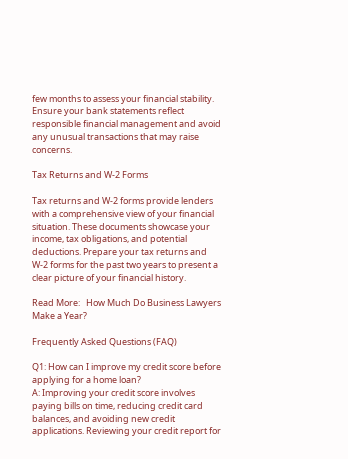few months to assess your financial stability. Ensure your bank statements reflect responsible financial management and avoid any unusual transactions that may raise concerns.

Tax Returns and W-2 Forms

Tax returns and W-2 forms provide lenders with a comprehensive view of your financial situation. These documents showcase your income, tax obligations, and potential deductions. Prepare your tax returns and W-2 forms for the past two years to present a clear picture of your financial history.

Read More:   How Much Do Business Lawyers Make a Year?

Frequently Asked Questions (FAQ)

Q1: How can I improve my credit score before applying for a home loan?
A: Improving your credit score involves paying bills on time, reducing credit card balances, and avoiding new credit applications. Reviewing your credit report for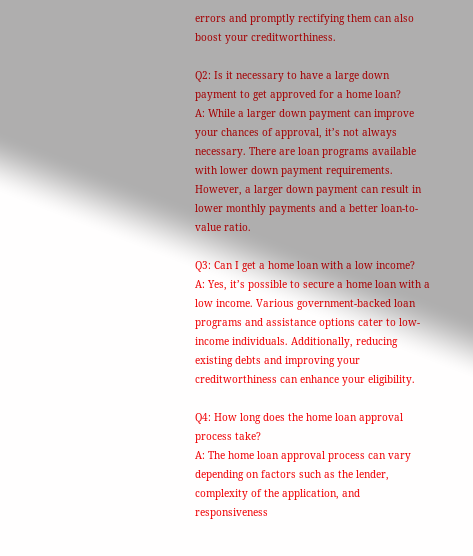errors and promptly rectifying them can also boost your creditworthiness.

Q2: Is it necessary to have a large down payment to get approved for a home loan?
A: While a larger down payment can improve your chances of approval, it’s not always necessary. There are loan programs available with lower down payment requirements. However, a larger down payment can result in lower monthly payments and a better loan-to-value ratio.

Q3: Can I get a home loan with a low income?
A: Yes, it’s possible to secure a home loan with a low income. Various government-backed loan programs and assistance options cater to low-income individuals. Additionally, reducing existing debts and improving your creditworthiness can enhance your eligibility.

Q4: How long does the home loan approval process take?
A: The home loan approval process can vary depending on factors such as the lender, complexity of the application, and responsiveness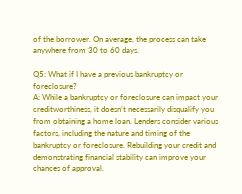of the borrower. On average, the process can take anywhere from 30 to 60 days.

Q5: What if I have a previous bankruptcy or foreclosure?
A: While a bankruptcy or foreclosure can impact your creditworthiness, it doesn’t necessarily disqualify you from obtaining a home loan. Lenders consider various factors, including the nature and timing of the bankruptcy or foreclosure. Rebuilding your credit and demonstrating financial stability can improve your chances of approval.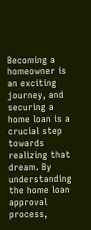Becoming a homeowner is an exciting journey, and securing a home loan is a crucial step towards realizing that dream. By understanding the home loan approval process,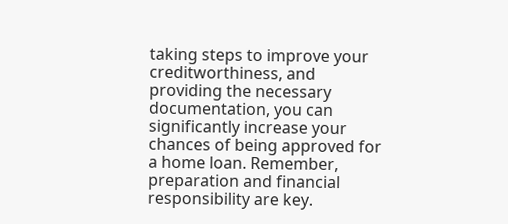taking steps to improve your creditworthiness, and providing the necessary documentation, you can significantly increase your chances of being approved for a home loan. Remember, preparation and financial responsibility are key.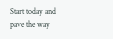Start today and pave the way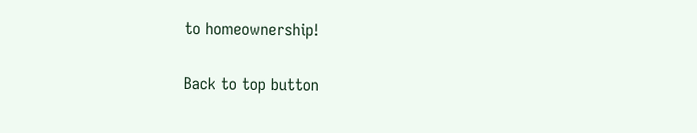to homeownership!

Back to top button